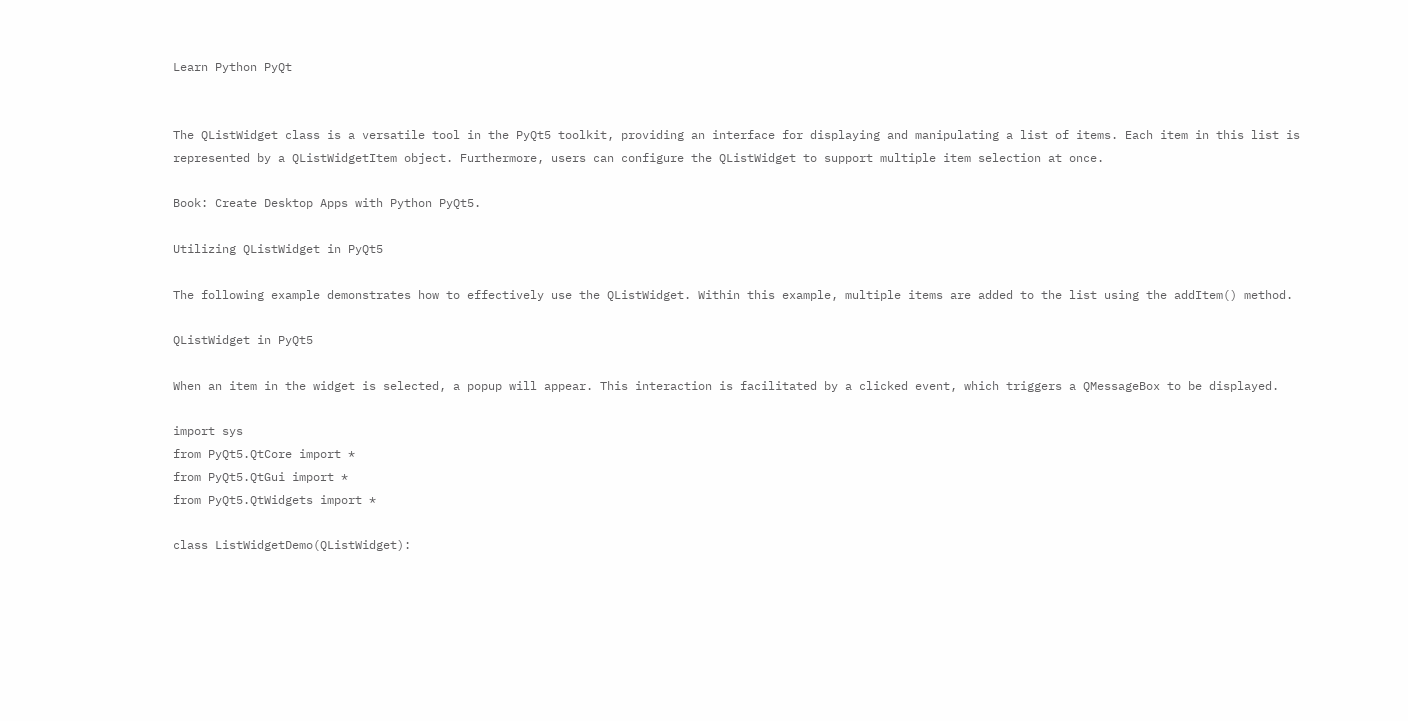Learn Python PyQt


The QListWidget class is a versatile tool in the PyQt5 toolkit, providing an interface for displaying and manipulating a list of items. Each item in this list is represented by a QListWidgetItem object. Furthermore, users can configure the QListWidget to support multiple item selection at once.

Book: Create Desktop Apps with Python PyQt5.

Utilizing QListWidget in PyQt5

The following example demonstrates how to effectively use the QListWidget. Within this example, multiple items are added to the list using the addItem() method.

QListWidget in PyQt5

When an item in the widget is selected, a popup will appear. This interaction is facilitated by a clicked event, which triggers a QMessageBox to be displayed.

import sys
from PyQt5.QtCore import *
from PyQt5.QtGui import *
from PyQt5.QtWidgets import *

class ListWidgetDemo(QListWidget):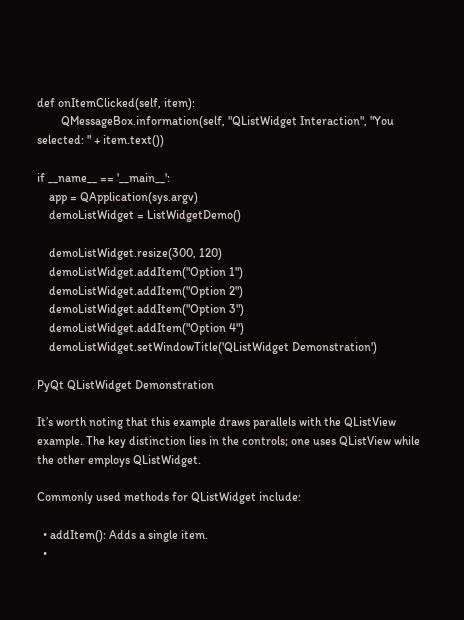def onItemClicked(self, item):
        QMessageBox.information(self, "QListWidget Interaction", "You selected: " + item.text())

if __name__ == '__main__':
    app = QApplication(sys.argv)
    demoListWidget = ListWidgetDemo()

    demoListWidget.resize(300, 120)
    demoListWidget.addItem("Option 1")
    demoListWidget.addItem("Option 2")
    demoListWidget.addItem("Option 3")
    demoListWidget.addItem("Option 4")
    demoListWidget.setWindowTitle('QListWidget Demonstration')

PyQt QListWidget Demonstration

It’s worth noting that this example draws parallels with the QListView example. The key distinction lies in the controls; one uses QListView while the other employs QListWidget.

Commonly used methods for QListWidget include:

  • addItem(): Adds a single item.
  •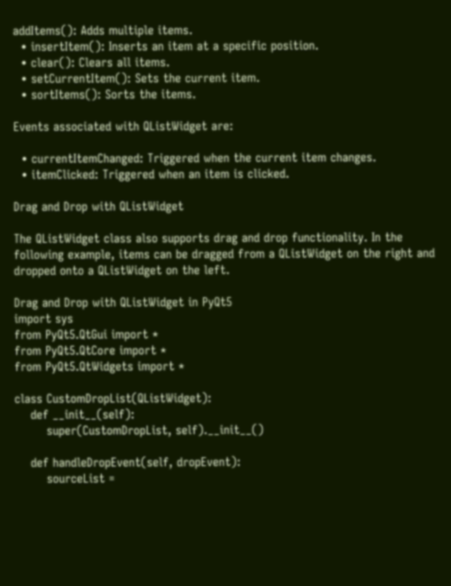addItems(): Adds multiple items.
  • insertItem(): Inserts an item at a specific position.
  • clear(): Clears all items.
  • setCurrentItem(): Sets the current item.
  • sortItems(): Sorts the items.

Events associated with QListWidget are:

  • currentItemChanged: Triggered when the current item changes.
  • itemClicked: Triggered when an item is clicked.

Drag and Drop with QListWidget

The QListWidget class also supports drag and drop functionality. In the following example, items can be dragged from a QListWidget on the right and dropped onto a QListWidget on the left.

Drag and Drop with QListWidget in PyQt5
import sys
from PyQt5.QtGui import *
from PyQt5.QtCore import *
from PyQt5.QtWidgets import *

class CustomDropList(QListWidget):
    def __init__(self):
        super(CustomDropList, self).__init__()

    def handleDropEvent(self, dropEvent):
        sourceList =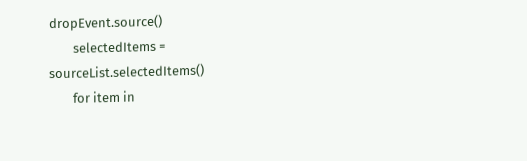dropEvent.source()
        selectedItems = sourceList.selectedItems()
        for item in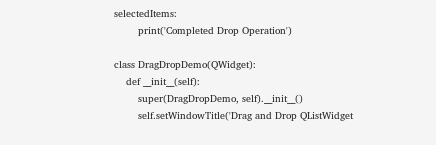selectedItems:
        print('Completed Drop Operation')

class DragDropDemo(QWidget):
    def __init__(self):
        super(DragDropDemo, self).__init__()
        self.setWindowTitle('Drag and Drop QListWidget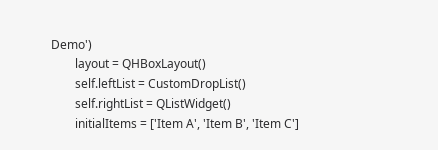Demo')
        layout = QHBoxLayout()
        self.leftList = CustomDropList()
        self.rightList = QListWidget()
        initialItems = ['Item A', 'Item B', 'Item C']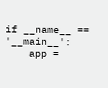if __name__ == '__main__':
    app =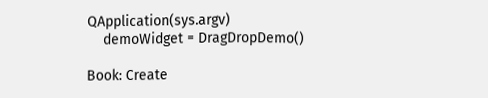QApplication(sys.argv)
    demoWidget = DragDropDemo()

Book: Create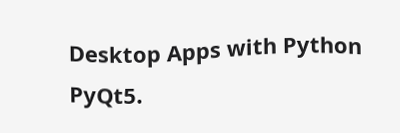Desktop Apps with Python PyQt5.